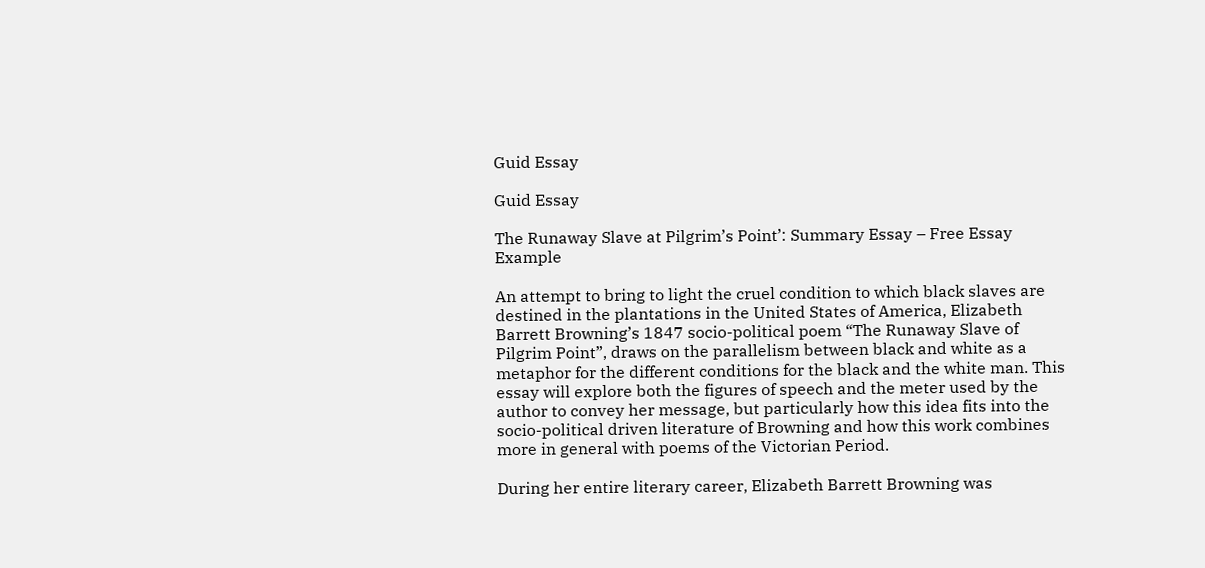Guid Essay

Guid Essay

The Runaway Slave at Pilgrim’s Point’: Summary Essay – Free Essay Example

An attempt to bring to light the cruel condition to which black slaves are destined in the plantations in the United States of America, Elizabeth Barrett Browning’s 1847 socio-political poem “The Runaway Slave of Pilgrim Point”, draws on the parallelism between black and white as a metaphor for the different conditions for the black and the white man. This essay will explore both the figures of speech and the meter used by the author to convey her message, but particularly how this idea fits into the socio-political driven literature of Browning and how this work combines more in general with poems of the Victorian Period.

During her entire literary career, Elizabeth Barrett Browning was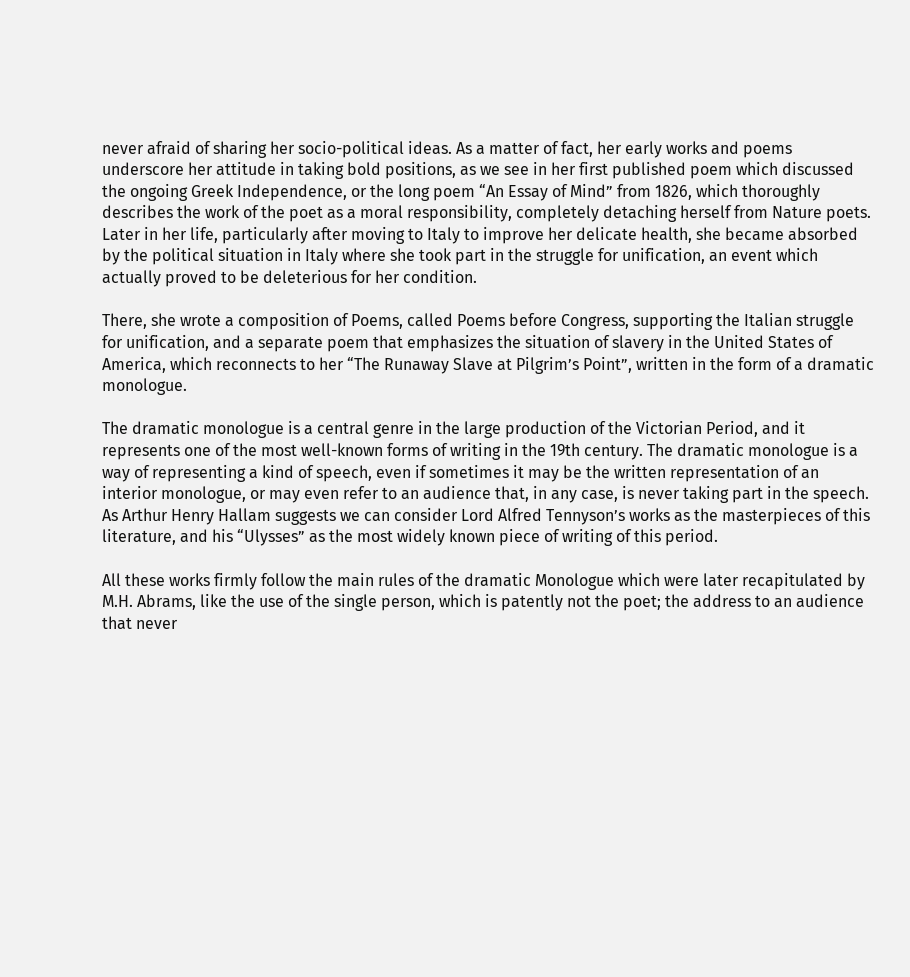never afraid of sharing her socio-political ideas. As a matter of fact, her early works and poems underscore her attitude in taking bold positions, as we see in her first published poem which discussed the ongoing Greek Independence, or the long poem “An Essay of Mind” from 1826, which thoroughly describes the work of the poet as a moral responsibility, completely detaching herself from Nature poets. Later in her life, particularly after moving to Italy to improve her delicate health, she became absorbed by the political situation in Italy where she took part in the struggle for unification, an event which actually proved to be deleterious for her condition.

There, she wrote a composition of Poems, called Poems before Congress, supporting the Italian struggle for unification, and a separate poem that emphasizes the situation of slavery in the United States of America, which reconnects to her “The Runaway Slave at Pilgrim’s Point”, written in the form of a dramatic monologue.

The dramatic monologue is a central genre in the large production of the Victorian Period, and it represents one of the most well-known forms of writing in the 19th century. The dramatic monologue is a way of representing a kind of speech, even if sometimes it may be the written representation of an interior monologue, or may even refer to an audience that, in any case, is never taking part in the speech. As Arthur Henry Hallam suggests we can consider Lord Alfred Tennyson’s works as the masterpieces of this literature, and his “Ulysses” as the most widely known piece of writing of this period.

All these works firmly follow the main rules of the dramatic Monologue which were later recapitulated by M.H. Abrams, like the use of the single person, which is patently not the poet; the address to an audience that never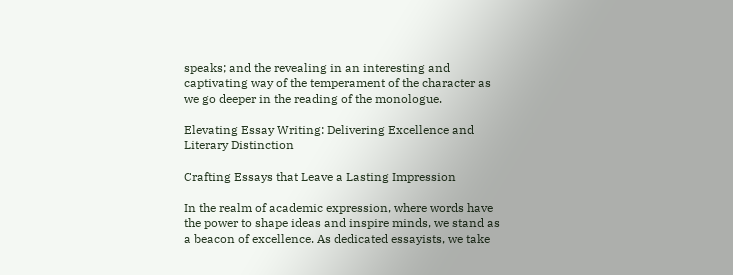speaks; and the revealing in an interesting and captivating way of the temperament of the character as we go deeper in the reading of the monologue.

Elevating Essay Writing: Delivering Excellence and Literary Distinction

Crafting Essays that Leave a Lasting Impression

In the realm of academic expression, where words have the power to shape ideas and inspire minds, we stand as a beacon of excellence. As dedicated essayists, we take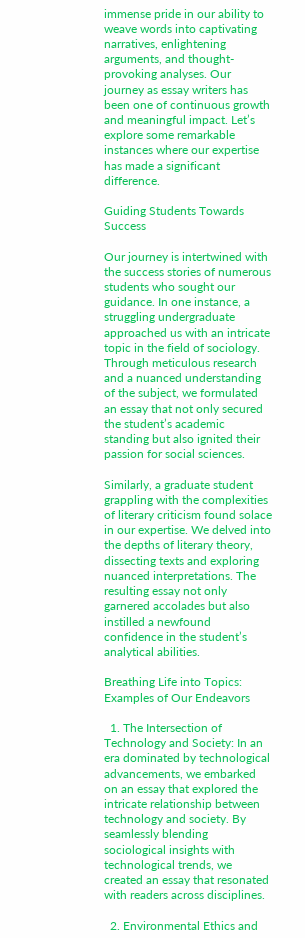immense pride in our ability to weave words into captivating narratives, enlightening arguments, and thought-provoking analyses. Our journey as essay writers has been one of continuous growth and meaningful impact. Let’s explore some remarkable instances where our expertise has made a significant difference.

Guiding Students Towards Success

Our journey is intertwined with the success stories of numerous students who sought our guidance. In one instance, a struggling undergraduate approached us with an intricate topic in the field of sociology. Through meticulous research and a nuanced understanding of the subject, we formulated an essay that not only secured the student’s academic standing but also ignited their passion for social sciences.

Similarly, a graduate student grappling with the complexities of literary criticism found solace in our expertise. We delved into the depths of literary theory, dissecting texts and exploring nuanced interpretations. The resulting essay not only garnered accolades but also instilled a newfound confidence in the student’s analytical abilities.

Breathing Life into Topics: Examples of Our Endeavors

  1. The Intersection of Technology and Society: In an era dominated by technological advancements, we embarked on an essay that explored the intricate relationship between technology and society. By seamlessly blending sociological insights with technological trends, we created an essay that resonated with readers across disciplines.

  2. Environmental Ethics and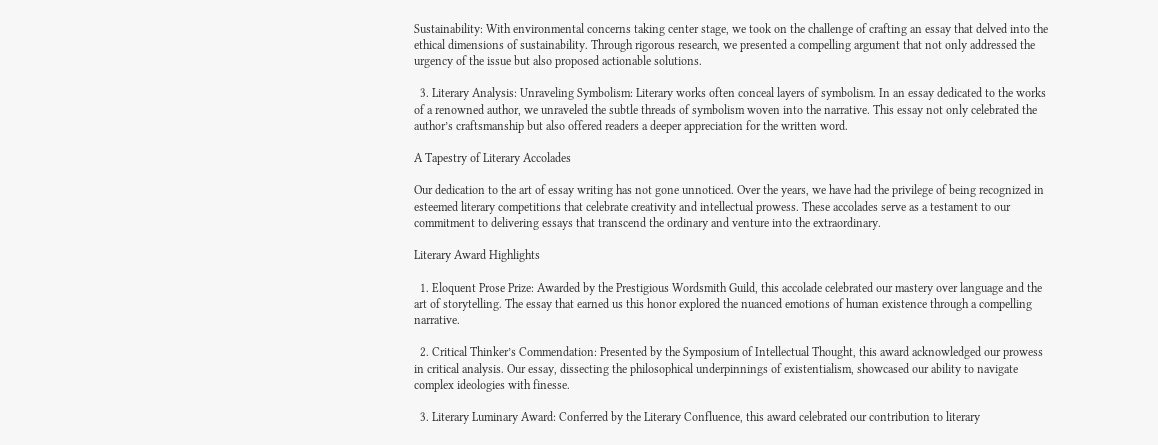Sustainability: With environmental concerns taking center stage, we took on the challenge of crafting an essay that delved into the ethical dimensions of sustainability. Through rigorous research, we presented a compelling argument that not only addressed the urgency of the issue but also proposed actionable solutions.

  3. Literary Analysis: Unraveling Symbolism: Literary works often conceal layers of symbolism. In an essay dedicated to the works of a renowned author, we unraveled the subtle threads of symbolism woven into the narrative. This essay not only celebrated the author’s craftsmanship but also offered readers a deeper appreciation for the written word.

A Tapestry of Literary Accolades

Our dedication to the art of essay writing has not gone unnoticed. Over the years, we have had the privilege of being recognized in esteemed literary competitions that celebrate creativity and intellectual prowess. These accolades serve as a testament to our commitment to delivering essays that transcend the ordinary and venture into the extraordinary.

Literary Award Highlights

  1. Eloquent Prose Prize: Awarded by the Prestigious Wordsmith Guild, this accolade celebrated our mastery over language and the art of storytelling. The essay that earned us this honor explored the nuanced emotions of human existence through a compelling narrative.

  2. Critical Thinker’s Commendation: Presented by the Symposium of Intellectual Thought, this award acknowledged our prowess in critical analysis. Our essay, dissecting the philosophical underpinnings of existentialism, showcased our ability to navigate complex ideologies with finesse.

  3. Literary Luminary Award: Conferred by the Literary Confluence, this award celebrated our contribution to literary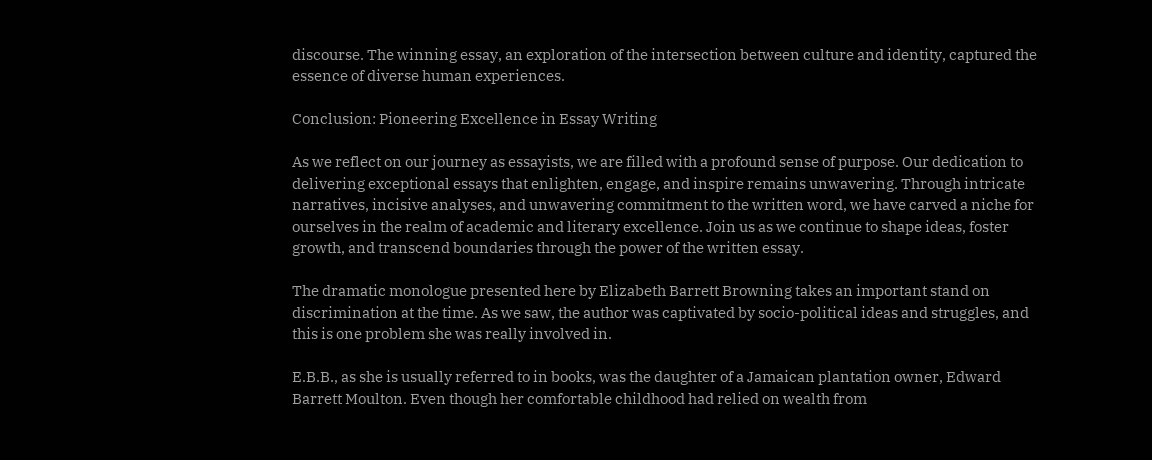discourse. The winning essay, an exploration of the intersection between culture and identity, captured the essence of diverse human experiences.

Conclusion: Pioneering Excellence in Essay Writing

As we reflect on our journey as essayists, we are filled with a profound sense of purpose. Our dedication to delivering exceptional essays that enlighten, engage, and inspire remains unwavering. Through intricate narratives, incisive analyses, and unwavering commitment to the written word, we have carved a niche for ourselves in the realm of academic and literary excellence. Join us as we continue to shape ideas, foster growth, and transcend boundaries through the power of the written essay.

The dramatic monologue presented here by Elizabeth Barrett Browning takes an important stand on discrimination at the time. As we saw, the author was captivated by socio-political ideas and struggles, and this is one problem she was really involved in.

E.B.B., as she is usually referred to in books, was the daughter of a Jamaican plantation owner, Edward Barrett Moulton. Even though her comfortable childhood had relied on wealth from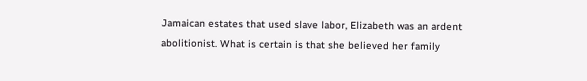Jamaican estates that used slave labor, Elizabeth was an ardent abolitionist. What is certain is that she believed her family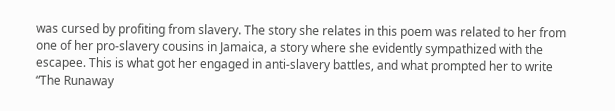was cursed by profiting from slavery. The story she relates in this poem was related to her from one of her pro-slavery cousins in Jamaica, a story where she evidently sympathized with the escapee. This is what got her engaged in anti-slavery battles, and what prompted her to write “The Runaway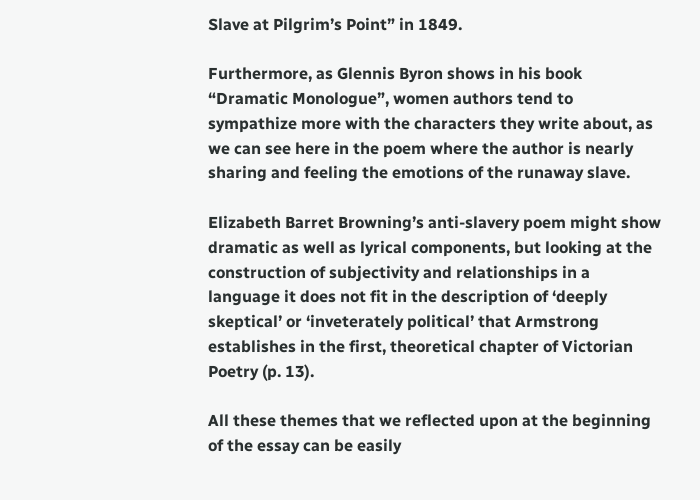Slave at Pilgrim’s Point” in 1849.

Furthermore, as Glennis Byron shows in his book “Dramatic Monologue”, women authors tend to sympathize more with the characters they write about, as we can see here in the poem where the author is nearly sharing and feeling the emotions of the runaway slave.

Elizabeth Barret Browning’s anti-slavery poem might show dramatic as well as lyrical components, but looking at the construction of subjectivity and relationships in a language it does not fit in the description of ‘deeply skeptical’ or ‘inveterately political’ that Armstrong establishes in the first, theoretical chapter of Victorian Poetry (p. 13).

All these themes that we reflected upon at the beginning of the essay can be easily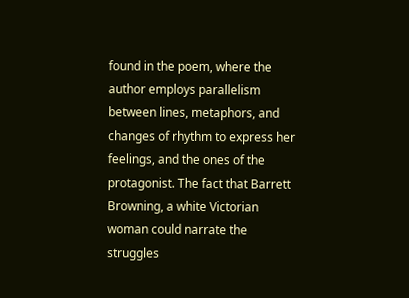found in the poem, where the author employs parallelism between lines, metaphors, and changes of rhythm to express her feelings, and the ones of the protagonist. The fact that Barrett Browning, a white Victorian woman could narrate the struggles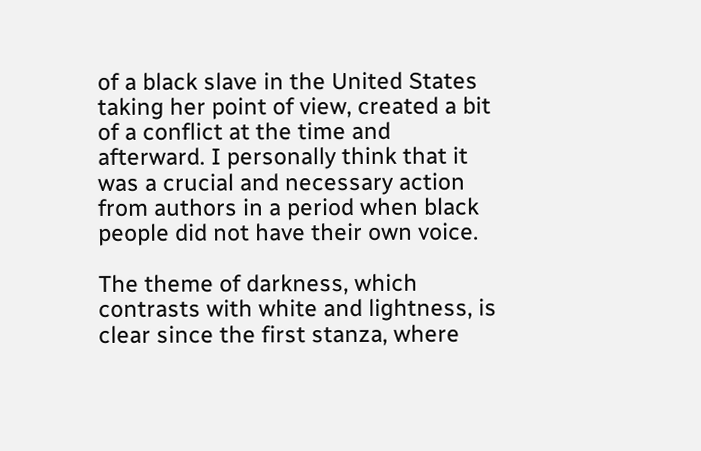of a black slave in the United States taking her point of view, created a bit of a conflict at the time and afterward. I personally think that it was a crucial and necessary action from authors in a period when black people did not have their own voice.

The theme of darkness, which contrasts with white and lightness, is clear since the first stanza, where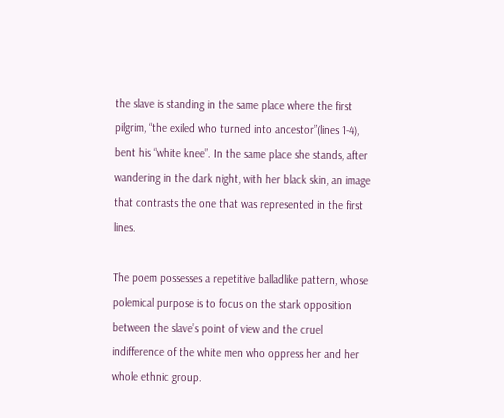the slave is standing in the same place where the first pilgrim, “the exiled who turned into ancestor”(lines 1-4), bent his “white knee”. In the same place she stands, after wandering in the dark night, with her black skin, an image that contrasts the one that was represented in the first lines.

The poem possesses a repetitive balladlike pattern, whose polemical purpose is to focus on the stark opposition between the slave’s point of view and the cruel indifference of the white men who oppress her and her whole ethnic group.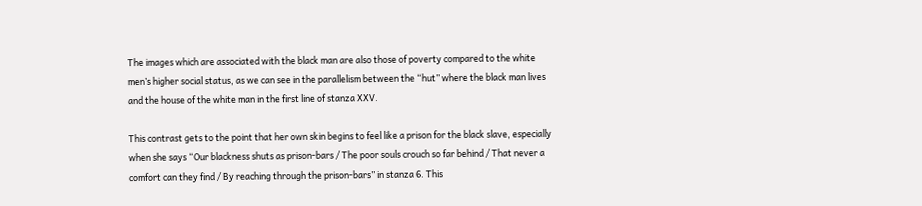The images which are associated with the black man are also those of poverty compared to the white men’s higher social status, as we can see in the parallelism between the “hut” where the black man lives and the house of the white man in the first line of stanza XXV.

This contrast gets to the point that her own skin begins to feel like a prison for the black slave, especially when she says “Our blackness shuts as prison-bars / The poor souls crouch so far behind / That never a comfort can they find / By reaching through the prison-bars” in stanza 6. This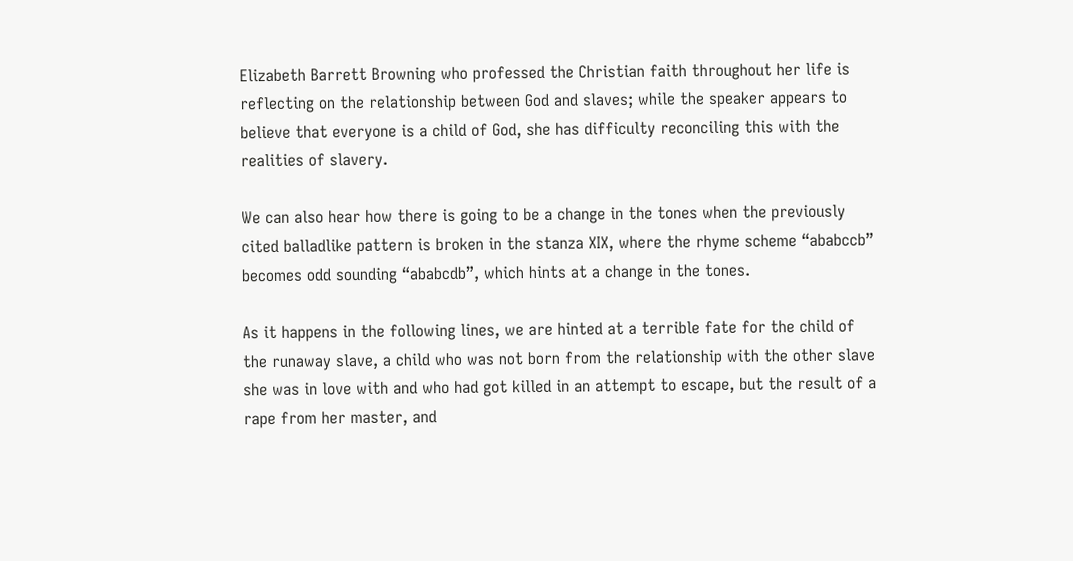Elizabeth Barrett Browning who professed the Christian faith throughout her life is reflecting on the relationship between God and slaves; while the speaker appears to believe that everyone is a child of God, she has difficulty reconciling this with the realities of slavery.

We can also hear how there is going to be a change in the tones when the previously cited balladlike pattern is broken in the stanza XIX, where the rhyme scheme “ababccb” becomes odd sounding “ababcdb”, which hints at a change in the tones.

As it happens in the following lines, we are hinted at a terrible fate for the child of the runaway slave, a child who was not born from the relationship with the other slave she was in love with and who had got killed in an attempt to escape, but the result of a rape from her master, and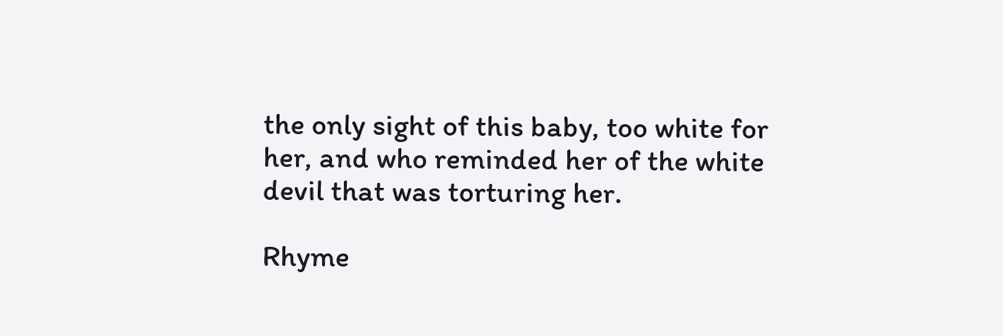the only sight of this baby, too white for her, and who reminded her of the white devil that was torturing her.

Rhyme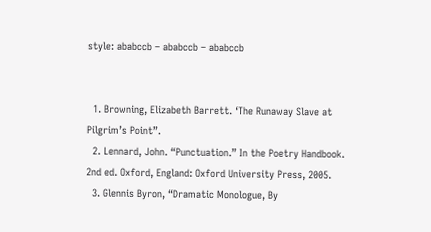style: ababccb – ababccb – ababccb


  1. Browning, Elizabeth Barrett. ‘The Runaway Slave at Pilgrim’s Point”.
  2. Lennard, John. “Punctuation.” In the Poetry Handbook. 2nd ed. Oxford, England: Oxford University Press, 2005.
  3. Glennis Byron, “Dramatic Monologue, By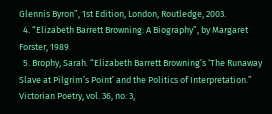Glennis Byron”, 1st Edition, London, Routledge, 2003.
  4. “Elizabeth Barrett Browning: A Biography”, by Margaret Forster, 1989
  5. Brophy, Sarah. “Elizabeth Barrett Browning’s ‘The Runaway Slave at Pilgrim’s Point’ and the Politics of Interpretation.” Victorian Poetry, vol. 36, no. 3,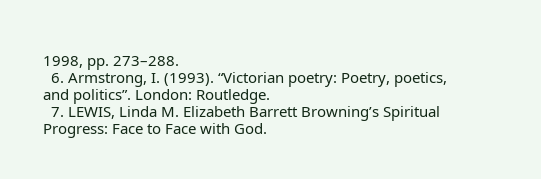1998, pp. 273–288.
  6. Armstrong, I. (1993). “Victorian poetry: Poetry, poetics, and politics”. London: Routledge.
  7. LEWIS, Linda M. Elizabeth Barrett Browning’s Spiritual Progress: Face to Face with God.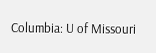Columbia: U of Missouri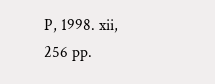P, 1998. xii, 256 pp.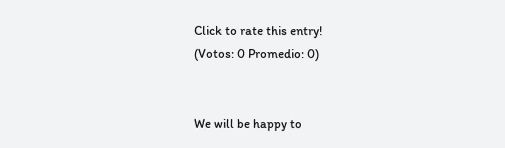Click to rate this entry!
(Votos: 0 Promedio: 0)


We will be happy to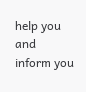help you and inform you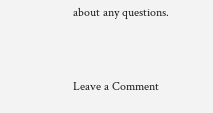about any questions.


Leave a Comment